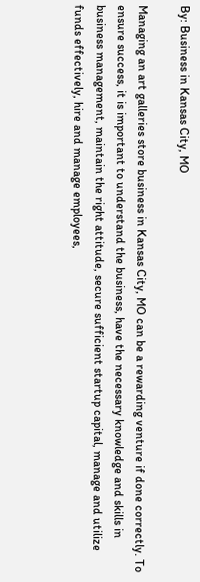By: Business in Kansas City, MO

Managing an art galleries store business in Kansas City, MO can be a rewarding venture if done correctly. To ensure success, it is important to understand the business, have the necessary knowledge and skills in business management, maintain the right attitude, secure sufficient startup capital, manage and utilize funds effectively, hire and manage employees,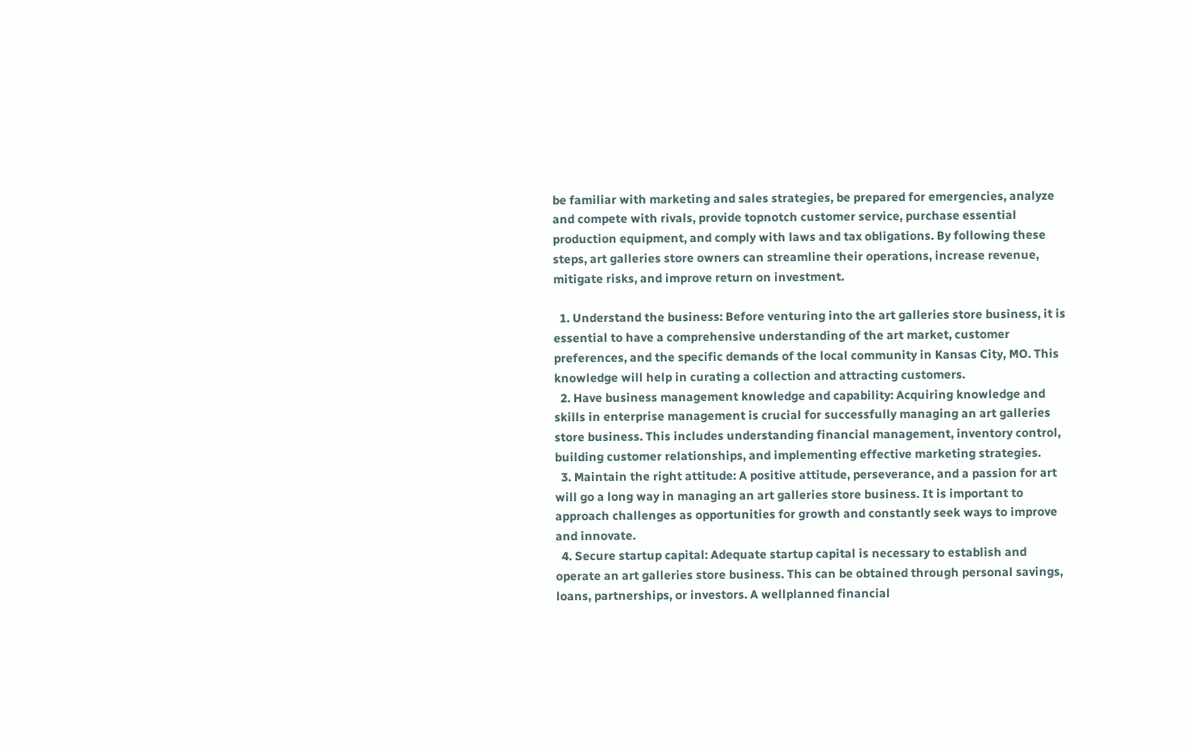be familiar with marketing and sales strategies, be prepared for emergencies, analyze and compete with rivals, provide topnotch customer service, purchase essential production equipment, and comply with laws and tax obligations. By following these steps, art galleries store owners can streamline their operations, increase revenue, mitigate risks, and improve return on investment.

  1. Understand the business: Before venturing into the art galleries store business, it is essential to have a comprehensive understanding of the art market, customer preferences, and the specific demands of the local community in Kansas City, MO. This knowledge will help in curating a collection and attracting customers.
  2. Have business management knowledge and capability: Acquiring knowledge and skills in enterprise management is crucial for successfully managing an art galleries store business. This includes understanding financial management, inventory control, building customer relationships, and implementing effective marketing strategies.
  3. Maintain the right attitude: A positive attitude, perseverance, and a passion for art will go a long way in managing an art galleries store business. It is important to approach challenges as opportunities for growth and constantly seek ways to improve and innovate.
  4. Secure startup capital: Adequate startup capital is necessary to establish and operate an art galleries store business. This can be obtained through personal savings, loans, partnerships, or investors. A wellplanned financial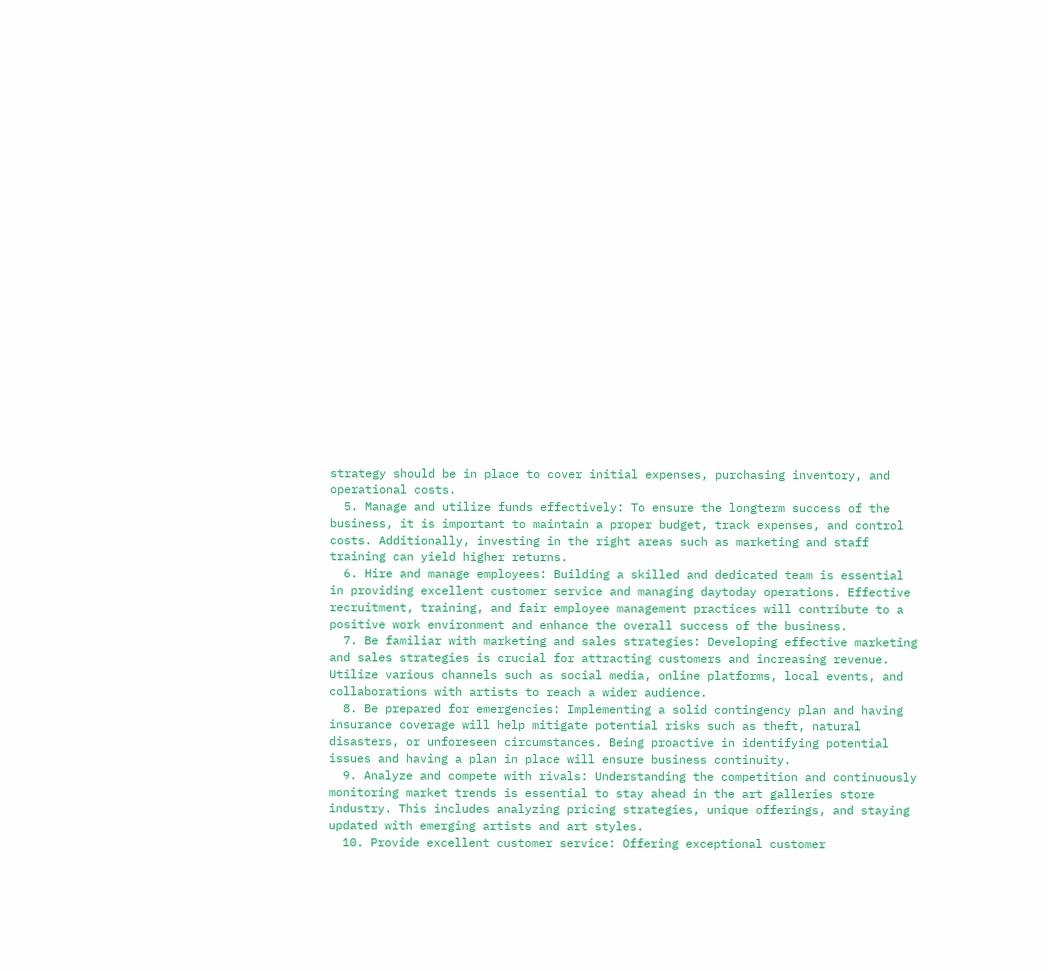strategy should be in place to cover initial expenses, purchasing inventory, and operational costs.
  5. Manage and utilize funds effectively: To ensure the longterm success of the business, it is important to maintain a proper budget, track expenses, and control costs. Additionally, investing in the right areas such as marketing and staff training can yield higher returns.
  6. Hire and manage employees: Building a skilled and dedicated team is essential in providing excellent customer service and managing daytoday operations. Effective recruitment, training, and fair employee management practices will contribute to a positive work environment and enhance the overall success of the business.
  7. Be familiar with marketing and sales strategies: Developing effective marketing and sales strategies is crucial for attracting customers and increasing revenue. Utilize various channels such as social media, online platforms, local events, and collaborations with artists to reach a wider audience.
  8. Be prepared for emergencies: Implementing a solid contingency plan and having insurance coverage will help mitigate potential risks such as theft, natural disasters, or unforeseen circumstances. Being proactive in identifying potential issues and having a plan in place will ensure business continuity.
  9. Analyze and compete with rivals: Understanding the competition and continuously monitoring market trends is essential to stay ahead in the art galleries store industry. This includes analyzing pricing strategies, unique offerings, and staying updated with emerging artists and art styles.
  10. Provide excellent customer service: Offering exceptional customer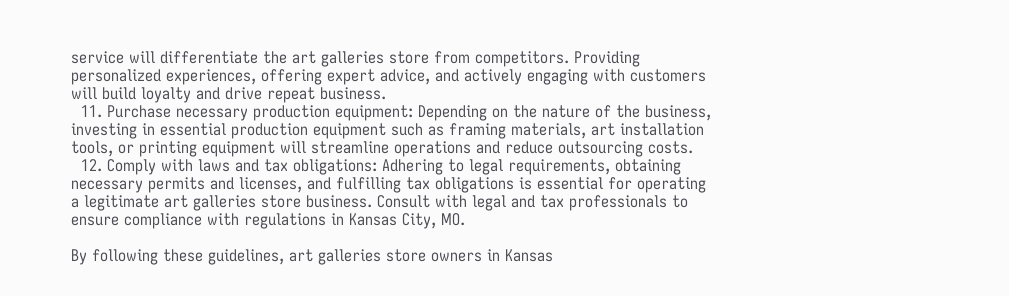service will differentiate the art galleries store from competitors. Providing personalized experiences, offering expert advice, and actively engaging with customers will build loyalty and drive repeat business.
  11. Purchase necessary production equipment: Depending on the nature of the business, investing in essential production equipment such as framing materials, art installation tools, or printing equipment will streamline operations and reduce outsourcing costs.
  12. Comply with laws and tax obligations: Adhering to legal requirements, obtaining necessary permits and licenses, and fulfilling tax obligations is essential for operating a legitimate art galleries store business. Consult with legal and tax professionals to ensure compliance with regulations in Kansas City, MO.

By following these guidelines, art galleries store owners in Kansas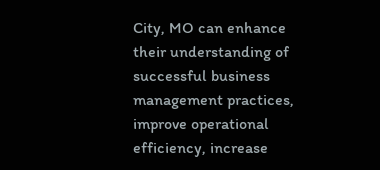City, MO can enhance their understanding of successful business management practices, improve operational efficiency, increase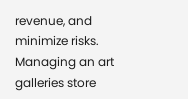revenue, and minimize risks. Managing an art galleries store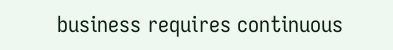business requires continuous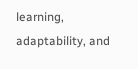learning, adaptability, and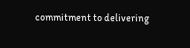commitment to delivering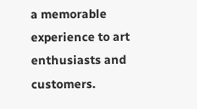a memorable experience to art enthusiasts and customers.